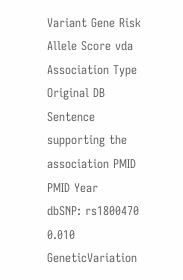Variant Gene Risk Allele Score vda Association Type Original DB Sentence supporting the association PMID PMID Year
dbSNP: rs1800470
0.010 GeneticVariation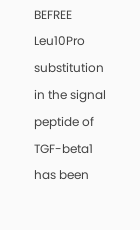BEFREE Leu10Pro substitution in the signal peptide of TGF-beta1 has been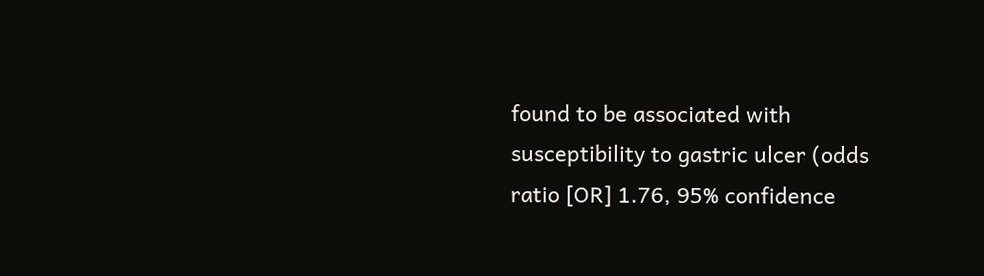found to be associated with susceptibility to gastric ulcer (odds ratio [OR] 1.76, 95% confidence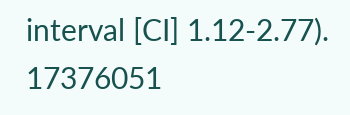interval [CI] 1.12-2.77). 17376051